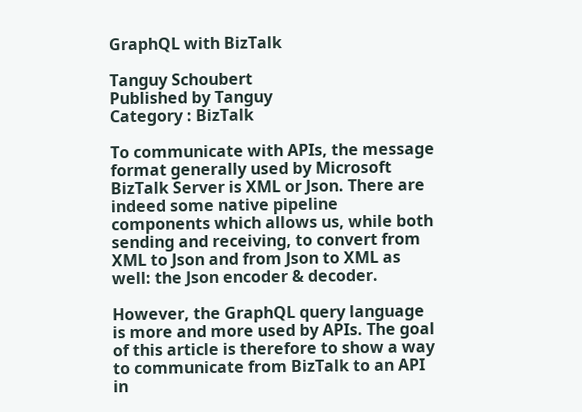GraphQL with BizTalk

Tanguy Schoubert
Published by Tanguy
Category : BizTalk

To communicate with APIs, the message format generally used by Microsoft BizTalk Server is XML or Json. There are indeed some native pipeline components which allows us, while both sending and receiving, to convert from XML to Json and from Json to XML as well: the Json encoder & decoder.

However, the GraphQL query language is more and more used by APIs. The goal of this article is therefore to show a way to communicate from BizTalk to an API in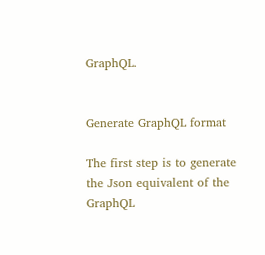GraphQL.


Generate GraphQL format

The first step is to generate the Json equivalent of the GraphQL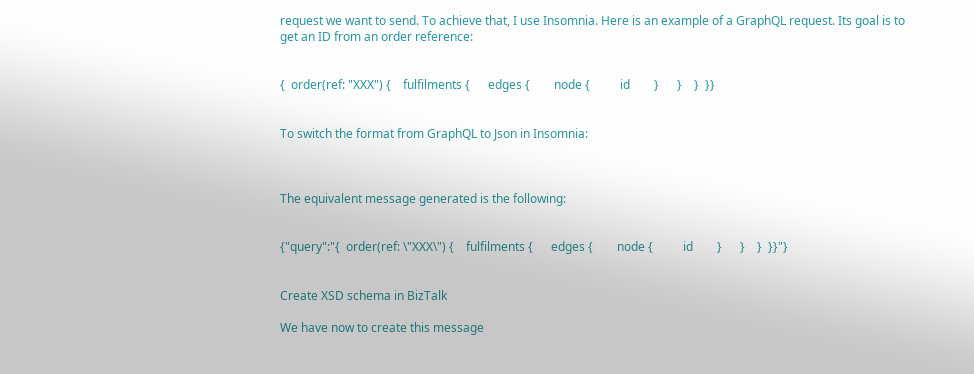request we want to send. To achieve that, I use Insomnia. Here is an example of a GraphQL request. Its goal is to get an ID from an order reference:


{  order(ref: "XXX") {    fulfilments {      edges {        node {          id        }      }    }  }}


To switch the format from GraphQL to Json in Insomnia:



The equivalent message generated is the following:


{"query":"{  order(ref: \"XXX\") {    fulfilments {      edges {        node {          id        }      }    }  }}"}


Create XSD schema in BizTalk

We have now to create this message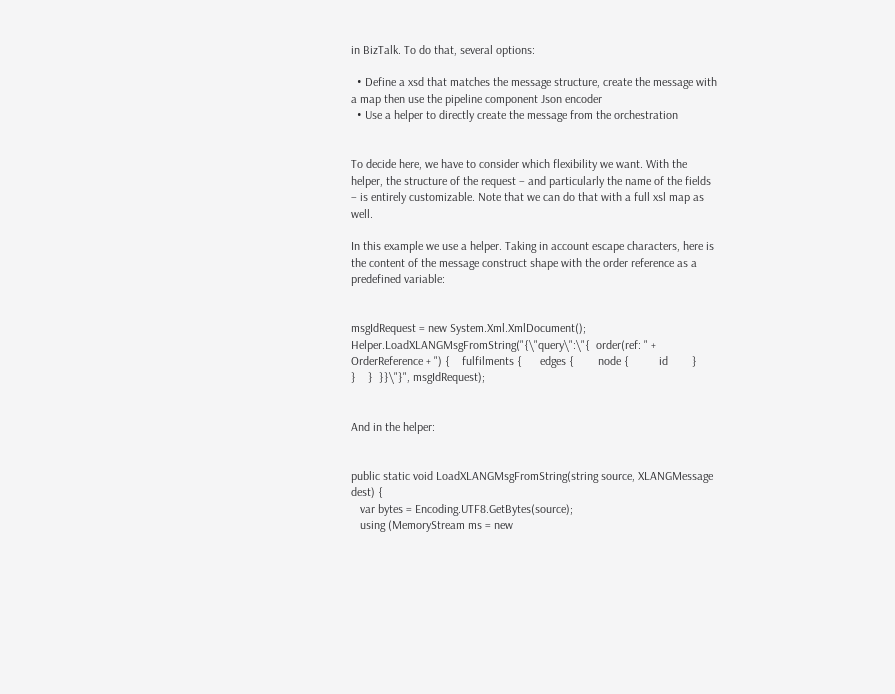in BizTalk. To do that, several options:

  • Define a xsd that matches the message structure, create the message with a map then use the pipeline component Json encoder
  • Use a helper to directly create the message from the orchestration


To decide here, we have to consider which flexibility we want. With the helper, the structure of the request – and particularly the name of the fields – is entirely customizable. Note that we can do that with a full xsl map as well.

In this example we use a helper. Taking in account escape characters, here is the content of the message construct shape with the order reference as a predefined variable:


msgIdRequest = new System.Xml.XmlDocument();
Helper.LoadXLANGMsgFromString("{\"query\":\"{  order(ref: " + OrderReference + ") {    fulfilments {      edges {        node {          id        }      }    }  }}\"}", msgIdRequest);


And in the helper:


public static void LoadXLANGMsgFromString(string source, XLANGMessage dest) {
   var bytes = Encoding.UTF8.GetBytes(source);
   using (MemoryStream ms = new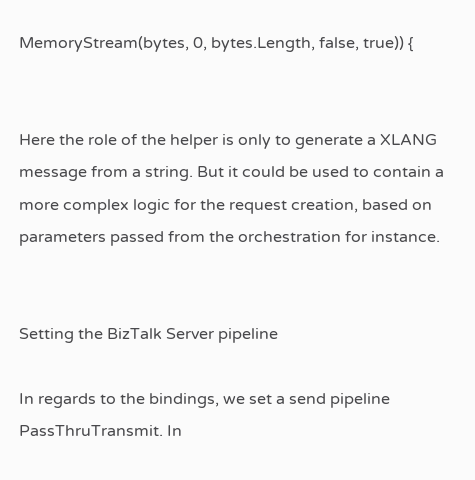MemoryStream(bytes, 0, bytes.Length, false, true)) {


Here the role of the helper is only to generate a XLANG message from a string. But it could be used to contain a more complex logic for the request creation, based on parameters passed from the orchestration for instance.


Setting the BizTalk Server pipeline

In regards to the bindings, we set a send pipeline PassThruTransmit. In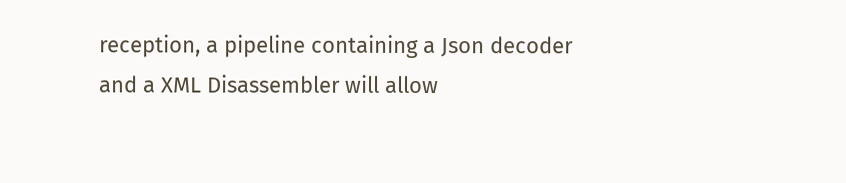reception, a pipeline containing a Json decoder and a XML Disassembler will allow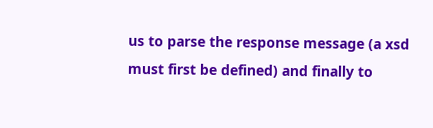us to parse the response message (a xsd must first be defined) and finally to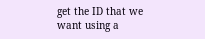get the ID that we want using a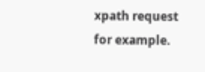xpath request for example.